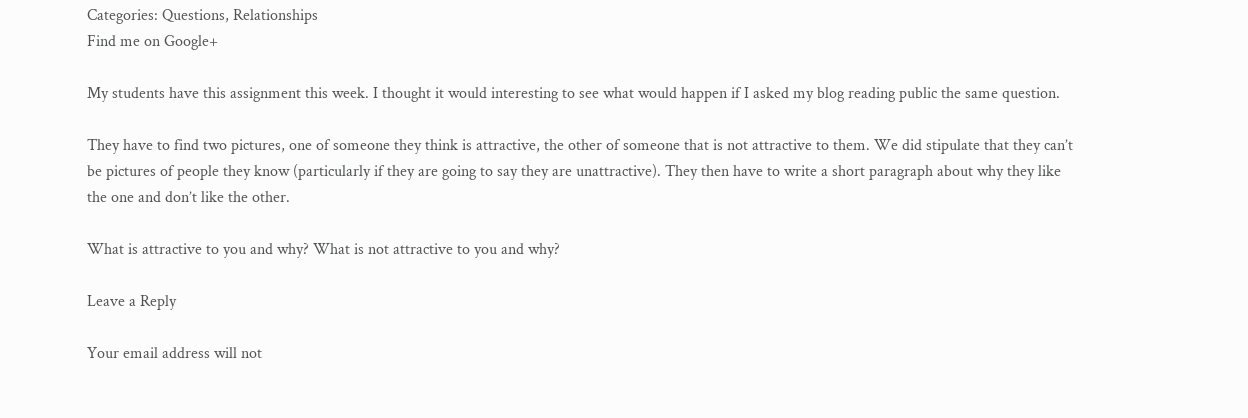Categories: Questions, Relationships
Find me on Google+

My students have this assignment this week. I thought it would interesting to see what would happen if I asked my blog reading public the same question.

They have to find two pictures, one of someone they think is attractive, the other of someone that is not attractive to them. We did stipulate that they can’t be pictures of people they know (particularly if they are going to say they are unattractive). They then have to write a short paragraph about why they like the one and don’t like the other.

What is attractive to you and why? What is not attractive to you and why?

Leave a Reply

Your email address will not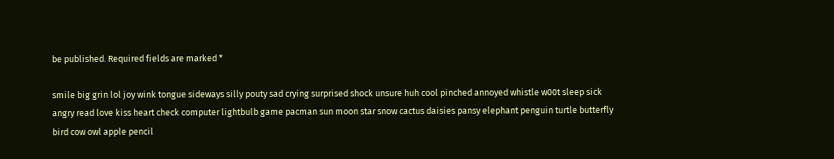be published. Required fields are marked *

smile big grin lol joy wink tongue sideways silly pouty sad crying surprised shock unsure huh cool pinched annoyed whistle w00t sleep sick angry read love kiss heart check computer lightbulb game pacman sun moon star snow cactus daisies pansy elephant penguin turtle butterfly bird cow owl apple pencil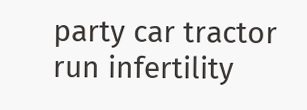party car tractor run infertility